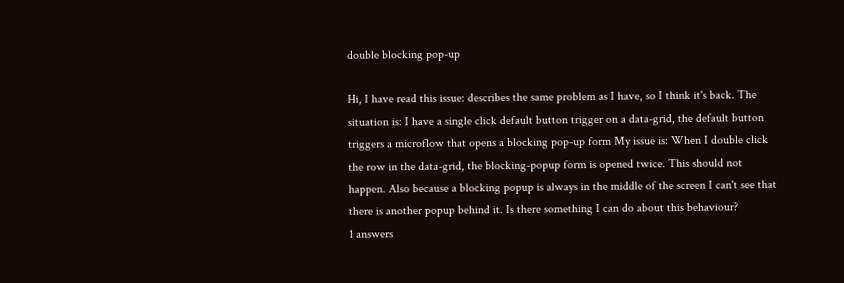double blocking pop-up

Hi, I have read this issue: describes the same problem as I have, so I think it's back. The situation is: I have a single click default button trigger on a data-grid, the default button triggers a microflow that opens a blocking pop-up form My issue is: When I double click the row in the data-grid, the blocking-popup form is opened twice. This should not happen. Also because a blocking popup is always in the middle of the screen I can't see that there is another popup behind it. Is there something I can do about this behaviour?
1 answers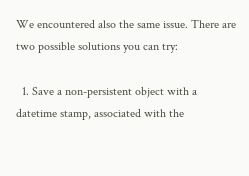We encountered also the same issue. There are two possible solutions you can try:

  1. Save a non-persistent object with a datetime stamp, associated with the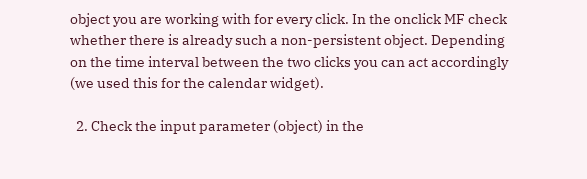object you are working with for every click. In the onclick MF check whether there is already such a non-persistent object. Depending on the time interval between the two clicks you can act accordingly (we used this for the calendar widget).

  2. Check the input parameter (object) in the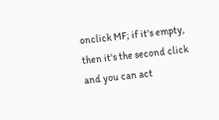onclick MF; if it's empty, then it's the second click and you can act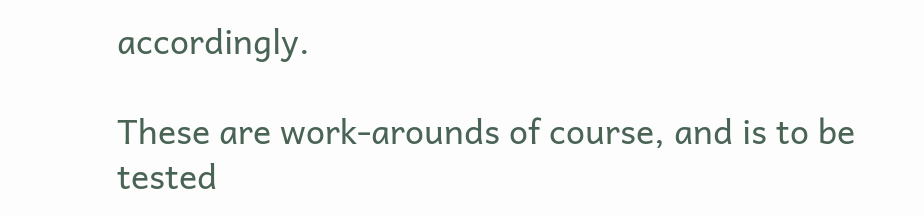accordingly.

These are work-arounds of course, and is to be tested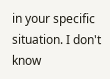in your specific situation. I don't know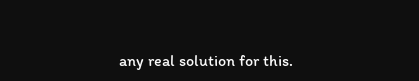any real solution for this.